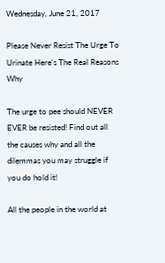Wednesday, June 21, 2017

Please Never Resist The Urge To Urinate Here's The Real Reasons Why

The urge to pee should NEVER EVER be resisted! Find out all the causes why and all the dilemmas you may struggle if you do hold it!

All the people in the world at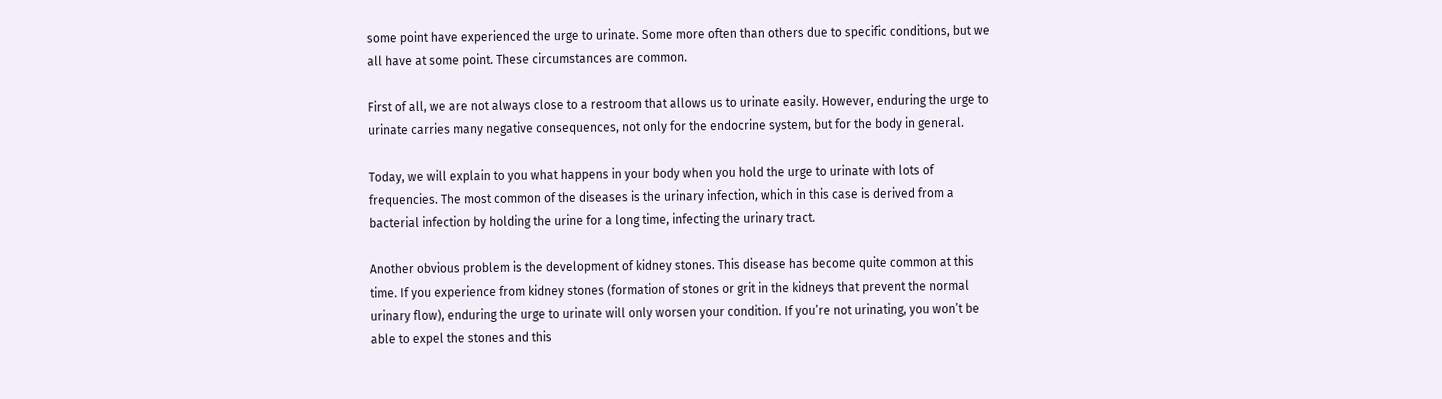some point have experienced the urge to urinate. Some more often than others due to specific conditions, but we all have at some point. These circumstances are common.

First of all, we are not always close to a restroom that allows us to urinate easily. However, enduring the urge to urinate carries many negative consequences, not only for the endocrine system, but for the body in general.

Today, we will explain to you what happens in your body when you hold the urge to urinate with lots of frequencies. The most common of the diseases is the urinary infection, which in this case is derived from a bacterial infection by holding the urine for a long time, infecting the urinary tract.

Another obvious problem is the development of kidney stones. This disease has become quite common at this time. If you experience from kidney stones (formation of stones or grit in the kidneys that prevent the normal urinary flow), enduring the urge to urinate will only worsen your condition. If you’re not urinating, you won’t be able to expel the stones and this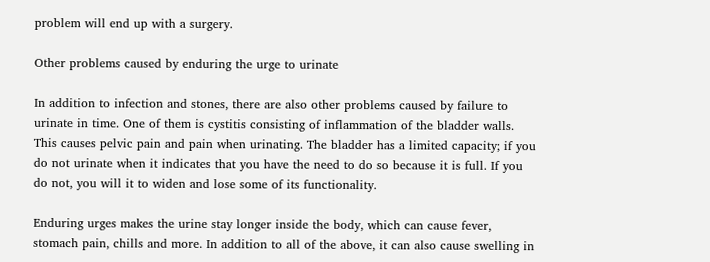problem will end up with a surgery.

Other problems caused by enduring the urge to urinate

In addition to infection and stones, there are also other problems caused by failure to urinate in time. One of them is cystitis consisting of inflammation of the bladder walls. This causes pelvic pain and pain when urinating. The bladder has a limited capacity; if you do not urinate when it indicates that you have the need to do so because it is full. If you do not, you will it to widen and lose some of its functionality.

Enduring urges makes the urine stay longer inside the body, which can cause fever, stomach pain, chills and more. In addition to all of the above, it can also cause swelling in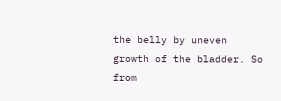the belly by uneven growth of the bladder. So from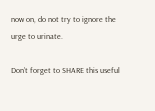now on, do not try to ignore the urge to urinate.

Don’t forget to SHARE this useful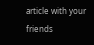article with your friends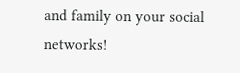and family on your social networks!